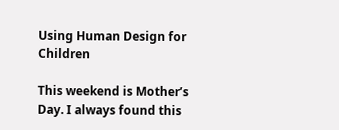Using Human Design for Children

This weekend is Mother’s Day. I always found this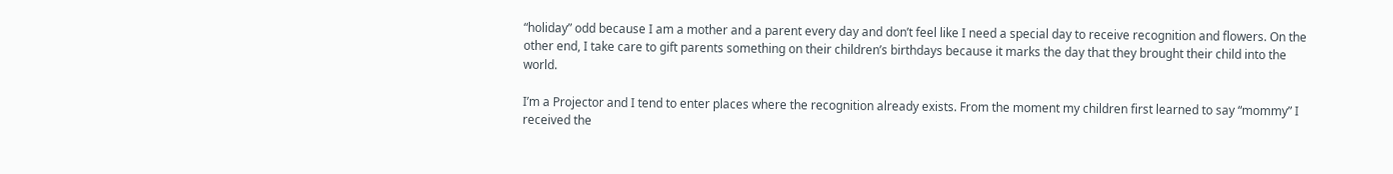“holiday” odd because I am a mother and a parent every day and don’t feel like I need a special day to receive recognition and flowers. On the other end, I take care to gift parents something on their children’s birthdays because it marks the day that they brought their child into the world.

I’m a Projector and I tend to enter places where the recognition already exists. From the moment my children first learned to say “mommy” I received the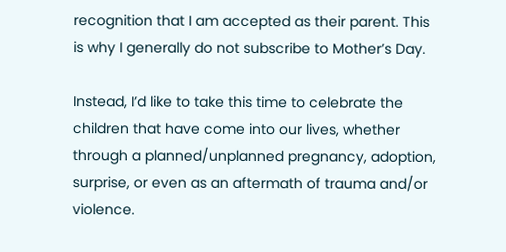recognition that I am accepted as their parent. This is why I generally do not subscribe to Mother’s Day.

Instead, I’d like to take this time to celebrate the children that have come into our lives, whether through a planned/unplanned pregnancy, adoption, surprise, or even as an aftermath of trauma and/or violence.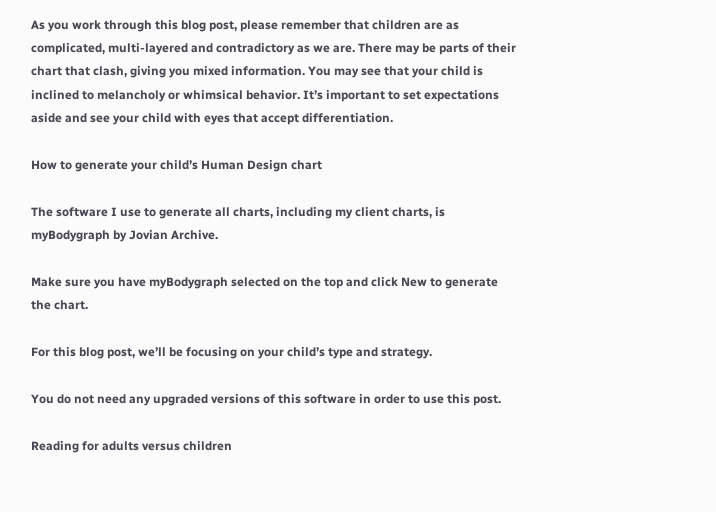As you work through this blog post, please remember that children are as complicated, multi-layered and contradictory as we are. There may be parts of their chart that clash, giving you mixed information. You may see that your child is inclined to melancholy or whimsical behavior. It’s important to set expectations aside and see your child with eyes that accept differentiation.

How to generate your child’s Human Design chart

The software I use to generate all charts, including my client charts, is myBodygraph by Jovian Archive.

Make sure you have myBodygraph selected on the top and click New to generate the chart.

For this blog post, we’ll be focusing on your child’s type and strategy.

You do not need any upgraded versions of this software in order to use this post.

Reading for adults versus children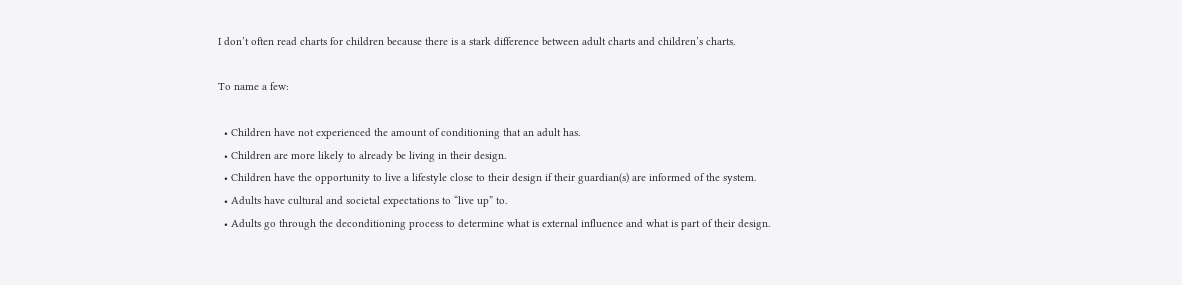I don’t often read charts for children because there is a stark difference between adult charts and children’s charts.

To name a few:

  • Children have not experienced the amount of conditioning that an adult has.
  • Children are more likely to already be living in their design.
  • Children have the opportunity to live a lifestyle close to their design if their guardian(s) are informed of the system.
  • Adults have cultural and societal expectations to “live up” to.
  • Adults go through the deconditioning process to determine what is external influence and what is part of their design.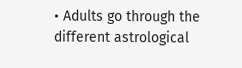• Adults go through the different astrological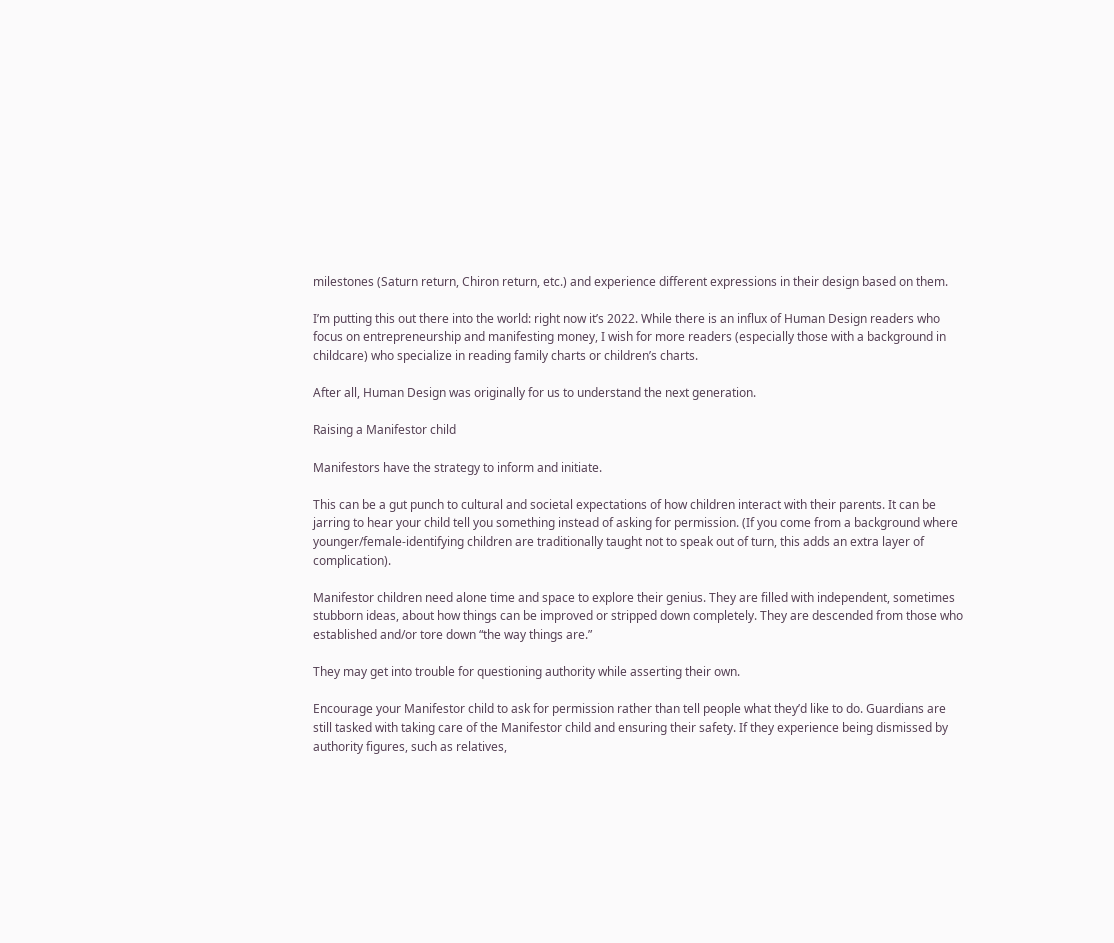milestones (Saturn return, Chiron return, etc.) and experience different expressions in their design based on them.

I’m putting this out there into the world: right now it’s 2022. While there is an influx of Human Design readers who focus on entrepreneurship and manifesting money, I wish for more readers (especially those with a background in childcare) who specialize in reading family charts or children’s charts.

After all, Human Design was originally for us to understand the next generation.

Raising a Manifestor child

Manifestors have the strategy to inform and initiate.

This can be a gut punch to cultural and societal expectations of how children interact with their parents. It can be jarring to hear your child tell you something instead of asking for permission. (If you come from a background where younger/female-identifying children are traditionally taught not to speak out of turn, this adds an extra layer of complication).

Manifestor children need alone time and space to explore their genius. They are filled with independent, sometimes stubborn ideas, about how things can be improved or stripped down completely. They are descended from those who established and/or tore down “the way things are.”

They may get into trouble for questioning authority while asserting their own.

Encourage your Manifestor child to ask for permission rather than tell people what they’d like to do. Guardians are still tasked with taking care of the Manifestor child and ensuring their safety. If they experience being dismissed by authority figures, such as relatives,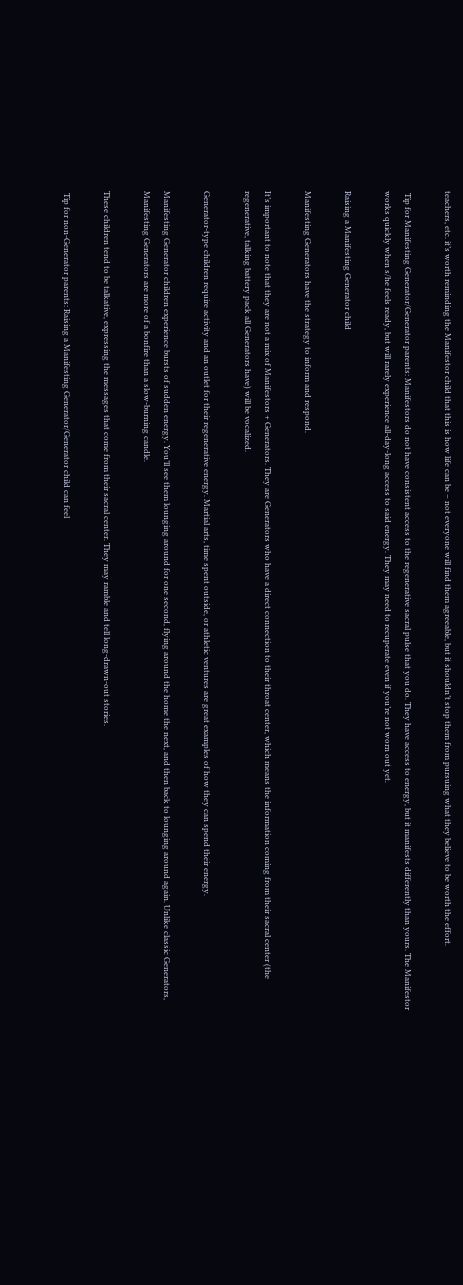teachers, etc. it’s worth reminding the Manifestor child that this is how life can be – not everyone will find them agreeable, but it shouldn’t stop them from pursuing what they believe to be worth the effort.

 Tip for Manifesting Generator/Generator parents: Manifestors do not have consistent access to the regenerative sacral pulse that you do. They have access to energy, but it manifests differently than yours. The Manifestor works quickly when s/he feels ready, but will rarely experience all-day-long access to said energy. They may need to recuperate even if you’re not worn out yet.

Raising a Manifesting Generator child

Manifesting Generators have the strategy to inform and respond.

It’s important to note that they are not a mix of Manifestors + Generators. They are Generators who have a direct connection to their throat center, which means the information coming from their sacral center (the regenerative, talking battery pack all Generators have) will be vocalized.

Generator-type children require activity and an outlet for their regenerative energy. Martial arts, time spent outside, or athletic ventures are great examples of how they can spend their energy.

Manifesting Generator children experience bursts of sudden energy. You’ll see them lounging around for one second, flying around the home the next, and then back to lounging around again. Unlike classic Generators, Manifesting Generators are more of a bonfire than a slow-burning candle.

These children tend to be talkative, expressing the messages that come from their sacral center. They may ramble and tell long-drawn-out stories.

 Tip for non-Generator parents: Raising a Manifesting Generator/Generator child can feel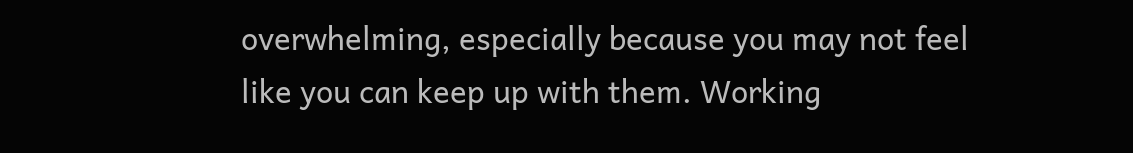overwhelming, especially because you may not feel like you can keep up with them. Working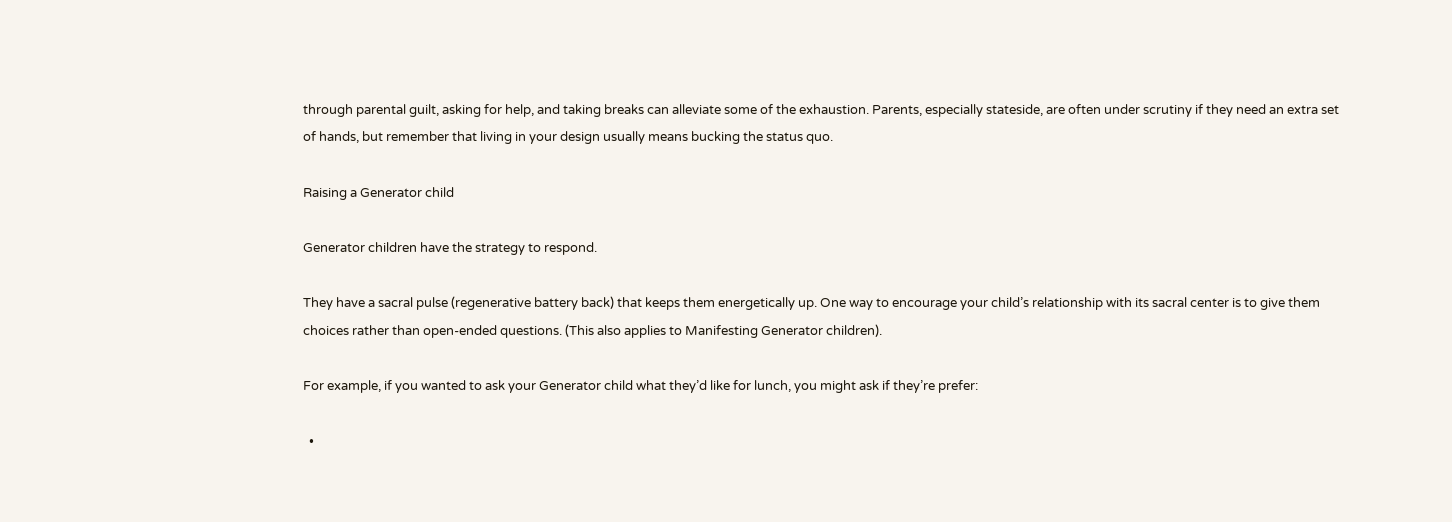through parental guilt, asking for help, and taking breaks can alleviate some of the exhaustion. Parents, especially stateside, are often under scrutiny if they need an extra set of hands, but remember that living in your design usually means bucking the status quo.

Raising a Generator child

Generator children have the strategy to respond.

They have a sacral pulse (regenerative battery back) that keeps them energetically up. One way to encourage your child’s relationship with its sacral center is to give them choices rather than open-ended questions. (This also applies to Manifesting Generator children).

For example, if you wanted to ask your Generator child what they’d like for lunch, you might ask if they’re prefer:

  •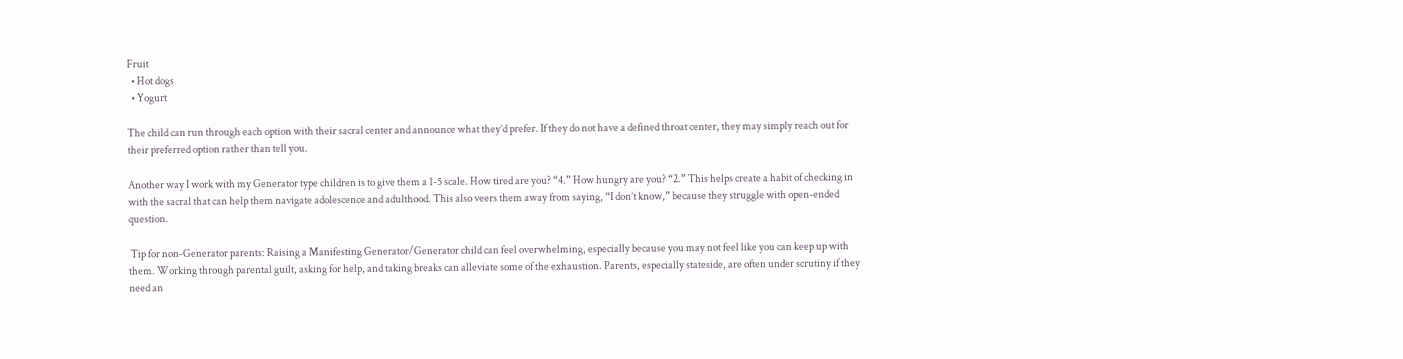Fruit
  • Hot dogs
  • Yogurt

The child can run through each option with their sacral center and announce what they’d prefer. If they do not have a defined throat center, they may simply reach out for their preferred option rather than tell you.

Another way I work with my Generator type children is to give them a 1-5 scale. How tired are you? “4.” How hungry are you? “2.” This helps create a habit of checking in with the sacral that can help them navigate adolescence and adulthood. This also veers them away from saying, “I don’t know,” because they struggle with open-ended question.

 Tip for non-Generator parents: Raising a Manifesting Generator/Generator child can feel overwhelming, especially because you may not feel like you can keep up with them. Working through parental guilt, asking for help, and taking breaks can alleviate some of the exhaustion. Parents, especially stateside, are often under scrutiny if they need an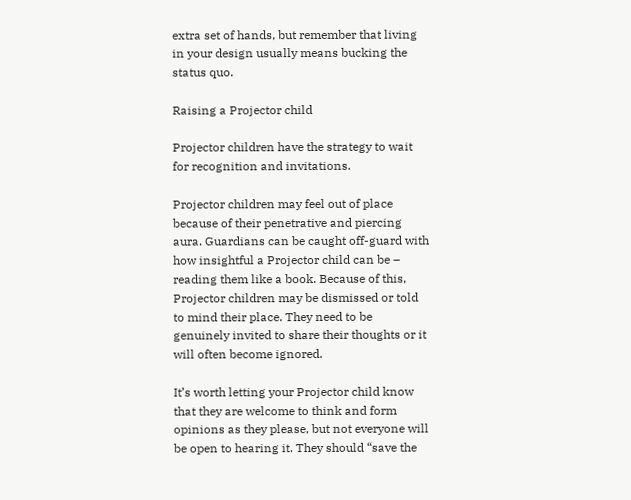extra set of hands, but remember that living in your design usually means bucking the status quo.

Raising a Projector child

Projector children have the strategy to wait for recognition and invitations.

Projector children may feel out of place because of their penetrative and piercing aura. Guardians can be caught off-guard with how insightful a Projector child can be – reading them like a book. Because of this, Projector children may be dismissed or told to mind their place. They need to be genuinely invited to share their thoughts or it will often become ignored.

It’s worth letting your Projector child know that they are welcome to think and form opinions as they please, but not everyone will be open to hearing it. They should “save the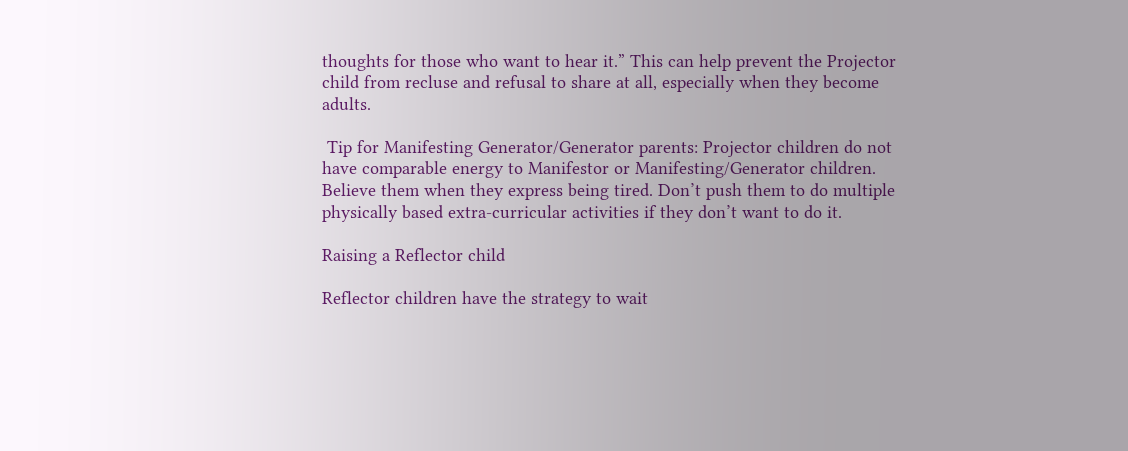thoughts for those who want to hear it.” This can help prevent the Projector child from recluse and refusal to share at all, especially when they become adults.

 Tip for Manifesting Generator/Generator parents: Projector children do not have comparable energy to Manifestor or Manifesting/Generator children. Believe them when they express being tired. Don’t push them to do multiple physically based extra-curricular activities if they don’t want to do it.

Raising a Reflector child

Reflector children have the strategy to wait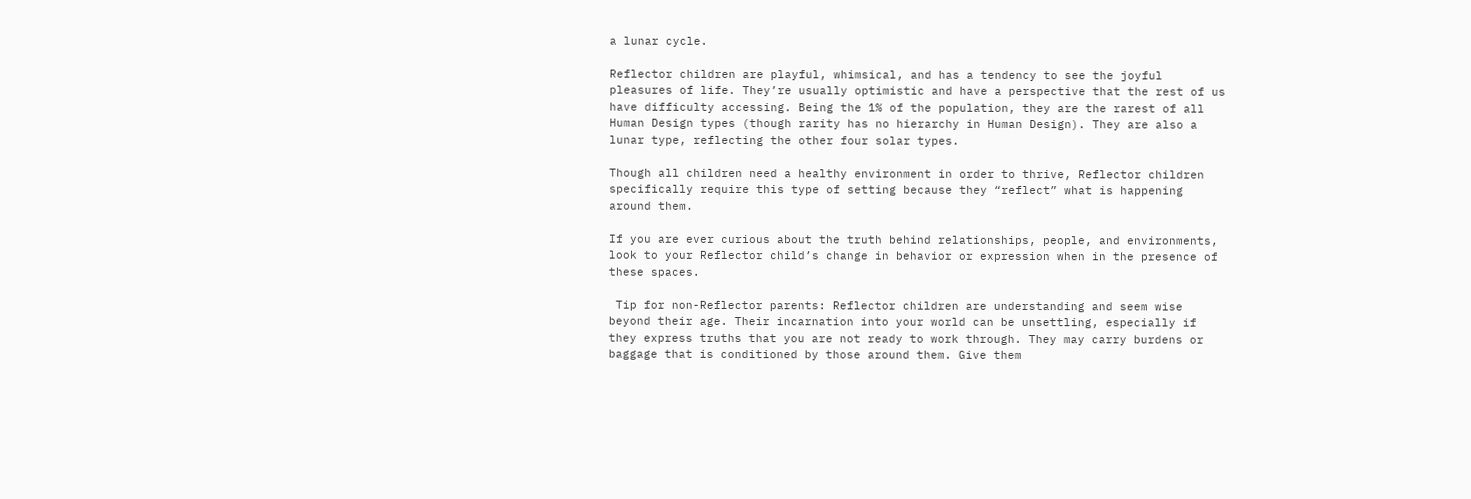a lunar cycle.

Reflector children are playful, whimsical, and has a tendency to see the joyful pleasures of life. They’re usually optimistic and have a perspective that the rest of us have difficulty accessing. Being the 1% of the population, they are the rarest of all Human Design types (though rarity has no hierarchy in Human Design). They are also a lunar type, reflecting the other four solar types.

Though all children need a healthy environment in order to thrive, Reflector children specifically require this type of setting because they “reflect” what is happening around them.

If you are ever curious about the truth behind relationships, people, and environments, look to your Reflector child’s change in behavior or expression when in the presence of these spaces.

 Tip for non-Reflector parents: Reflector children are understanding and seem wise beyond their age. Their incarnation into your world can be unsettling, especially if they express truths that you are not ready to work through. They may carry burdens or baggage that is conditioned by those around them. Give them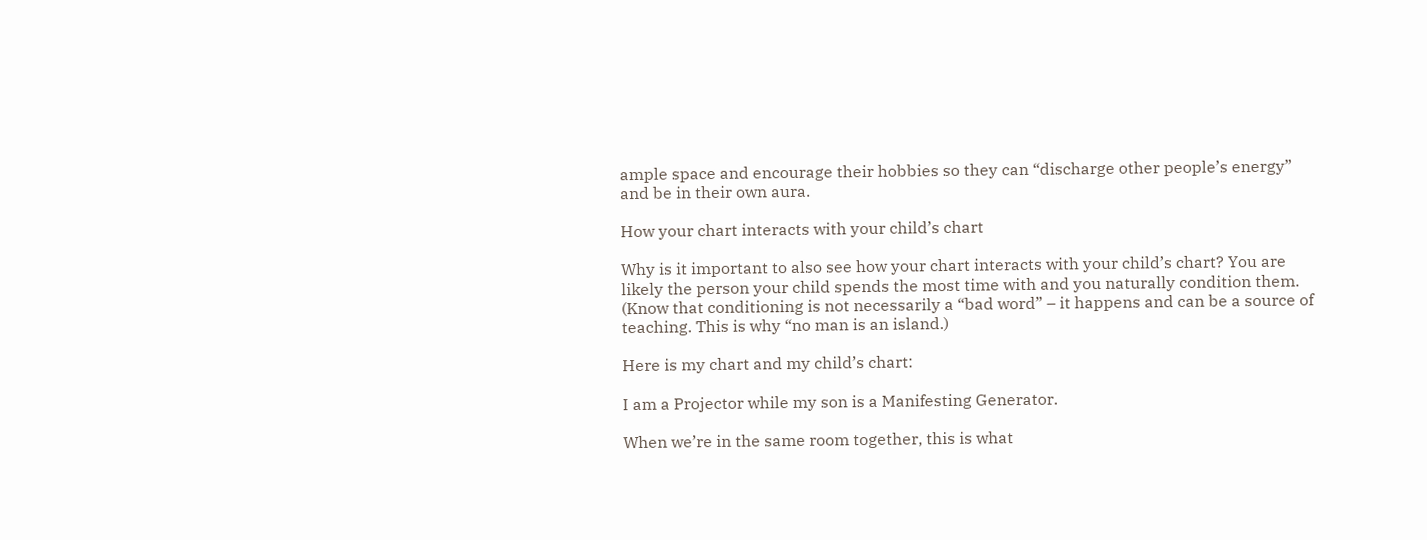ample space and encourage their hobbies so they can “discharge other people’s energy” and be in their own aura.

How your chart interacts with your child’s chart

Why is it important to also see how your chart interacts with your child’s chart? You are likely the person your child spends the most time with and you naturally condition them. (Know that conditioning is not necessarily a “bad word” – it happens and can be a source of teaching. This is why “no man is an island.)

Here is my chart and my child’s chart:

I am a Projector while my son is a Manifesting Generator.

When we’re in the same room together, this is what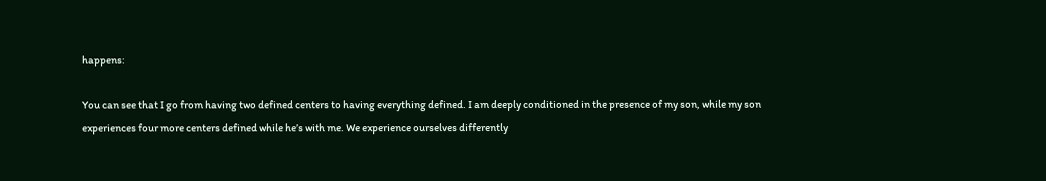happens:

You can see that I go from having two defined centers to having everything defined. I am deeply conditioned in the presence of my son, while my son experiences four more centers defined while he’s with me. We experience ourselves differently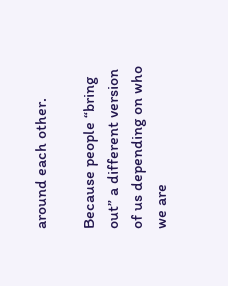around each other.

Because people “bring out” a different version of us depending on who we are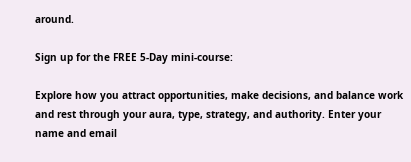around.

Sign up for the FREE 5-Day mini-course:

Explore how you attract opportunities, make decisions, and balance work and rest through your aura, type, strategy, and authority. Enter your name and email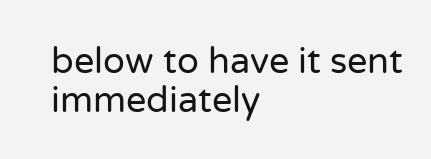below to have it sent immediately